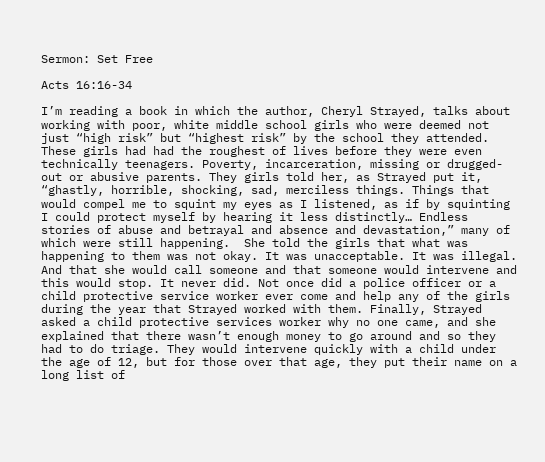Sermon: Set Free

Acts 16:16-34

I’m reading a book in which the author, Cheryl Strayed, talks about working with poor, white middle school girls who were deemed not just “high risk” but “highest risk” by the school they attended. These girls had had the roughest of lives before they were even technically teenagers. Poverty, incarceration, missing or drugged-out or abusive parents. They girls told her, as Strayed put it, “ghastly, horrible, shocking, sad, merciless things. Things that would compel me to squint my eyes as I listened, as if by squinting I could protect myself by hearing it less distinctly… Endless stories of abuse and betrayal and absence and devastation,” many of which were still happening.  She told the girls that what was happening to them was not okay. It was unacceptable. It was illegal. And that she would call someone and that someone would intervene and this would stop. It never did. Not once did a police officer or a child protective service worker ever come and help any of the girls during the year that Strayed worked with them. Finally, Strayed asked a child protective services worker why no one came, and she explained that there wasn’t enough money to go around and so they had to do triage. They would intervene quickly with a child under the age of 12, but for those over that age, they put their name on a long list of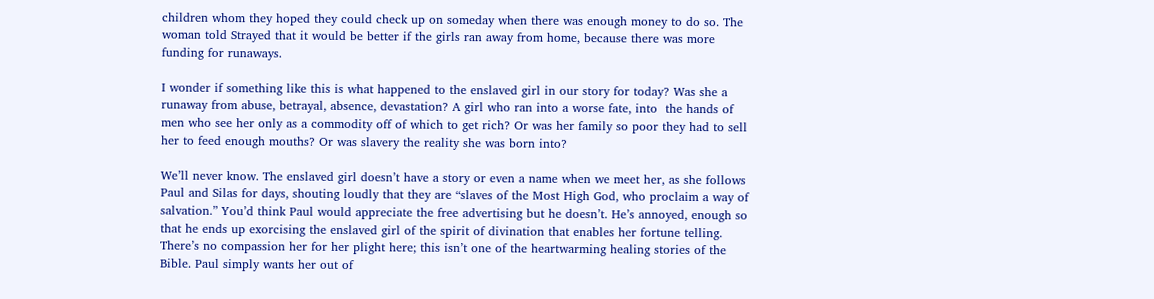children whom they hoped they could check up on someday when there was enough money to do so. The woman told Strayed that it would be better if the girls ran away from home, because there was more funding for runaways.

I wonder if something like this is what happened to the enslaved girl in our story for today? Was she a runaway from abuse, betrayal, absence, devastation? A girl who ran into a worse fate, into  the hands of men who see her only as a commodity off of which to get rich? Or was her family so poor they had to sell her to feed enough mouths? Or was slavery the reality she was born into?

We’ll never know. The enslaved girl doesn’t have a story or even a name when we meet her, as she follows Paul and Silas for days, shouting loudly that they are “slaves of the Most High God, who proclaim a way of salvation.” You’d think Paul would appreciate the free advertising but he doesn’t. He’s annoyed, enough so that he ends up exorcising the enslaved girl of the spirit of divination that enables her fortune telling. There’s no compassion her for her plight here; this isn’t one of the heartwarming healing stories of the Bible. Paul simply wants her out of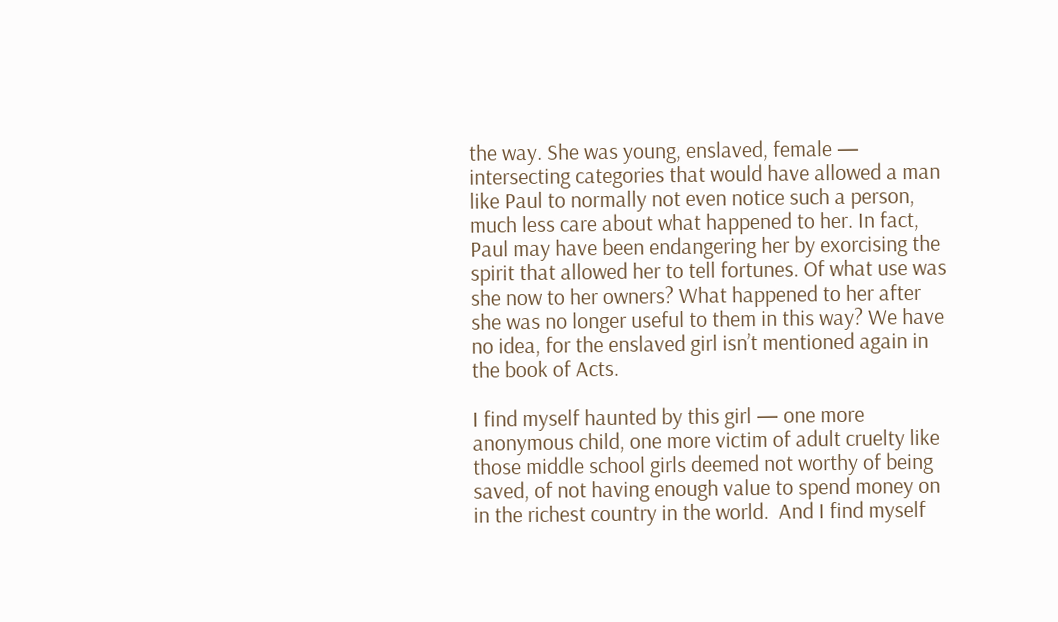the way. She was young, enslaved, female — intersecting categories that would have allowed a man like Paul to normally not even notice such a person, much less care about what happened to her. In fact, Paul may have been endangering her by exorcising the spirit that allowed her to tell fortunes. Of what use was she now to her owners? What happened to her after she was no longer useful to them in this way? We have no idea, for the enslaved girl isn’t mentioned again in the book of Acts.

I find myself haunted by this girl — one more anonymous child, one more victim of adult cruelty like those middle school girls deemed not worthy of being saved, of not having enough value to spend money on in the richest country in the world.  And I find myself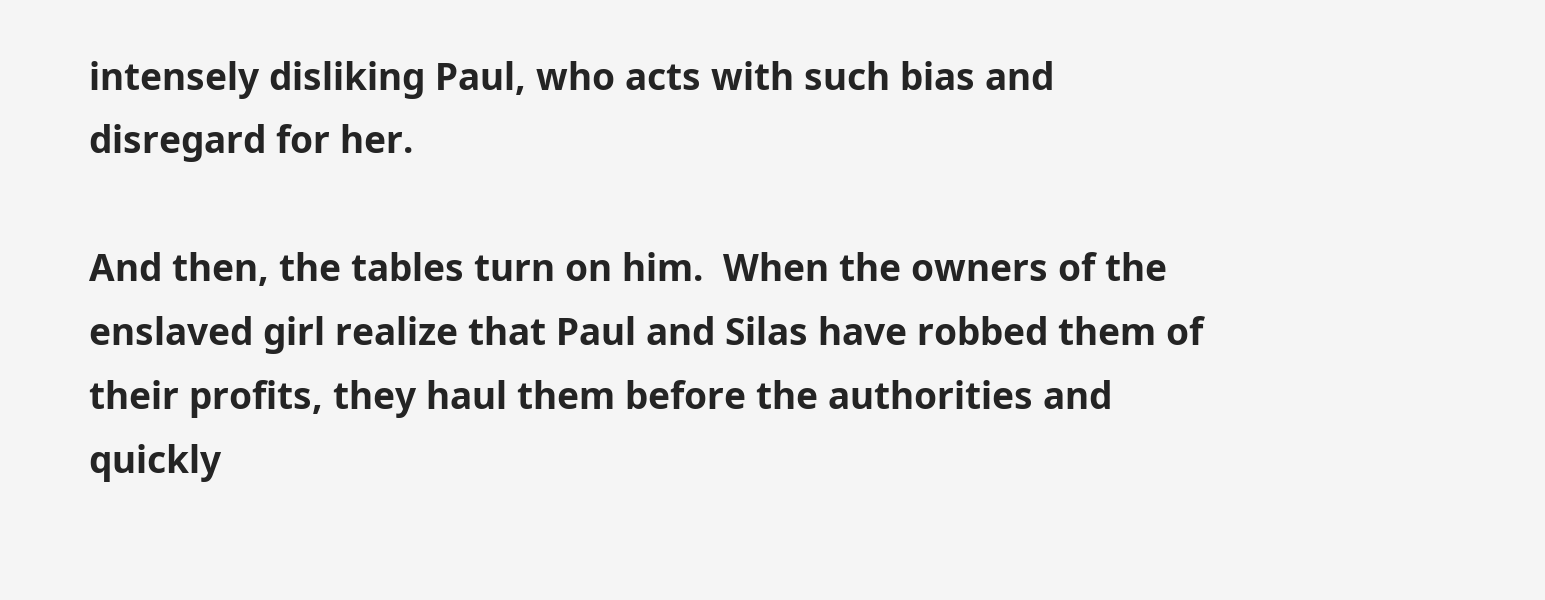intensely disliking Paul, who acts with such bias and disregard for her.

And then, the tables turn on him.  When the owners of the enslaved girl realize that Paul and Silas have robbed them of their profits, they haul them before the authorities and quickly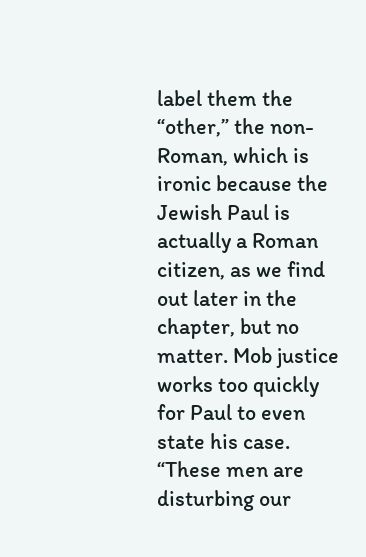label them the “other,” the non-Roman, which is ironic because the Jewish Paul is actually a Roman citizen, as we find out later in the chapter, but no matter. Mob justice works too quickly for Paul to even state his case. “These men are disturbing our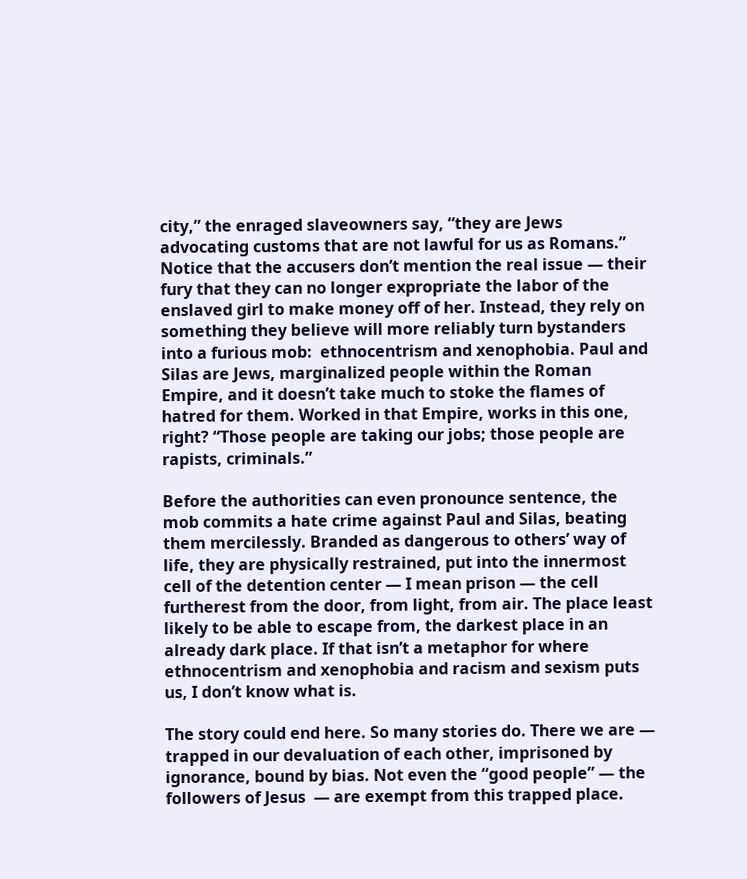city,” the enraged slaveowners say, “they are Jews advocating customs that are not lawful for us as Romans.” Notice that the accusers don’t mention the real issue — their fury that they can no longer expropriate the labor of the enslaved girl to make money off of her. Instead, they rely on something they believe will more reliably turn bystanders into a furious mob:  ethnocentrism and xenophobia. Paul and Silas are Jews, marginalized people within the Roman Empire, and it doesn’t take much to stoke the flames of hatred for them. Worked in that Empire, works in this one, right? “Those people are taking our jobs; those people are rapists, criminals.”

Before the authorities can even pronounce sentence, the mob commits a hate crime against Paul and Silas, beating them mercilessly. Branded as dangerous to others’ way of life, they are physically restrained, put into the innermost cell of the detention center — I mean prison — the cell furtherest from the door, from light, from air. The place least likely to be able to escape from, the darkest place in an already dark place. If that isn’t a metaphor for where ethnocentrism and xenophobia and racism and sexism puts us, I don’t know what is.

The story could end here. So many stories do. There we are — trapped in our devaluation of each other, imprisoned by ignorance, bound by bias. Not even the “good people” — the followers of Jesus  — are exempt from this trapped place.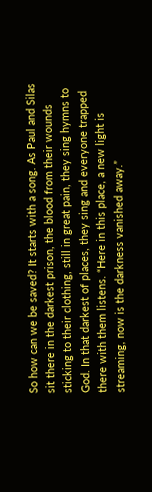So how can we be saved? It starts with a song. As Paul and Silas sit there in the darkest prison, the blood from their wounds sticking to their clothing, still in great pain, they sing hymns to God. In that darkest of places, they sing and everyone trapped there with them listens. “Here in this place, a new light is streaming, now is the darkness vanished away.”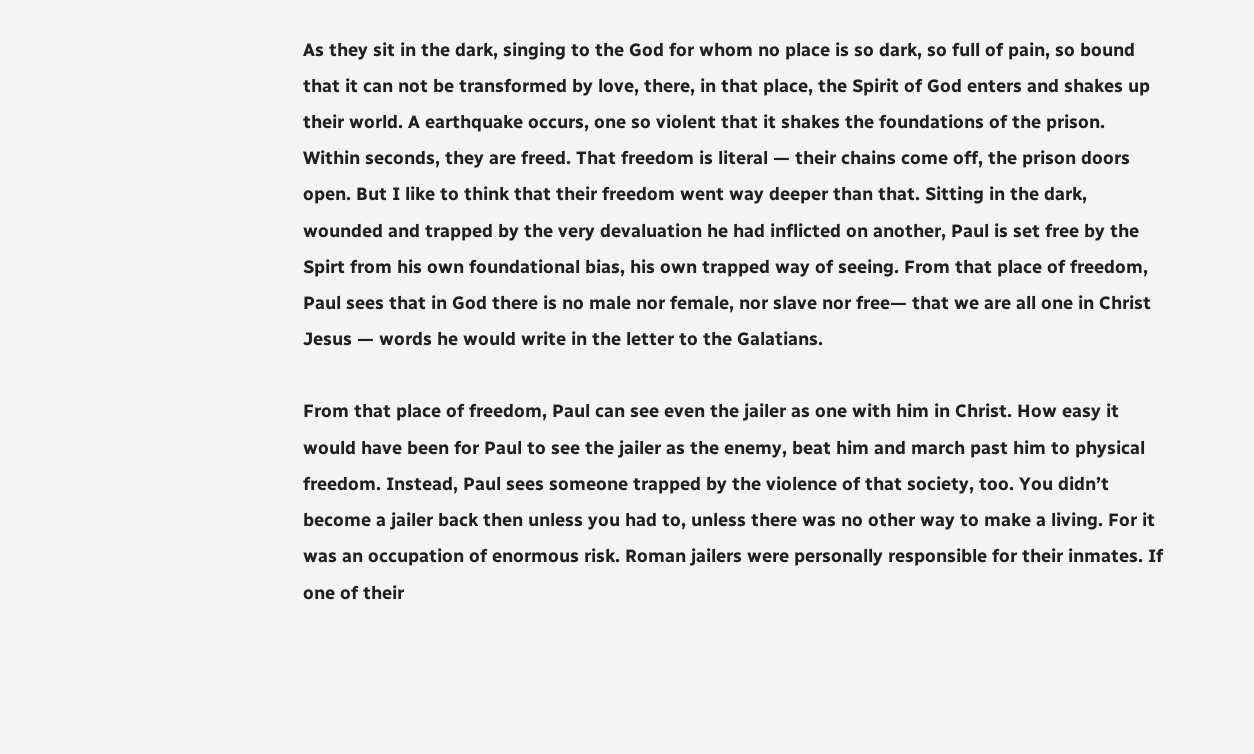As they sit in the dark, singing to the God for whom no place is so dark, so full of pain, so bound that it can not be transformed by love, there, in that place, the Spirit of God enters and shakes up their world. A earthquake occurs, one so violent that it shakes the foundations of the prison. Within seconds, they are freed. That freedom is literal — their chains come off, the prison doors open. But I like to think that their freedom went way deeper than that. Sitting in the dark, wounded and trapped by the very devaluation he had inflicted on another, Paul is set free by the Spirt from his own foundational bias, his own trapped way of seeing. From that place of freedom, Paul sees that in God there is no male nor female, nor slave nor free— that we are all one in Christ Jesus — words he would write in the letter to the Galatians.

From that place of freedom, Paul can see even the jailer as one with him in Christ. How easy it would have been for Paul to see the jailer as the enemy, beat him and march past him to physical freedom. Instead, Paul sees someone trapped by the violence of that society, too. You didn’t become a jailer back then unless you had to, unless there was no other way to make a living. For it was an occupation of enormous risk. Roman jailers were personally responsible for their inmates. If one of their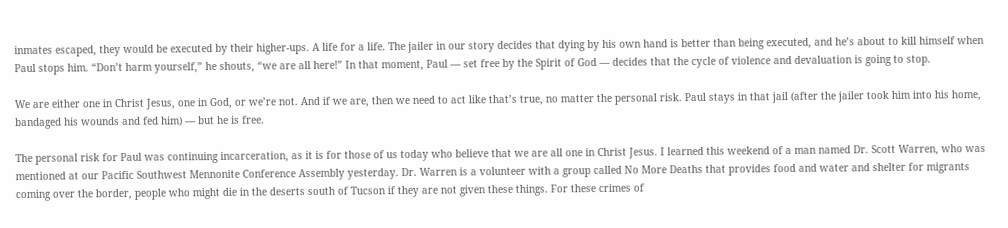inmates escaped, they would be executed by their higher-ups. A life for a life. The jailer in our story decides that dying by his own hand is better than being executed, and he’s about to kill himself when Paul stops him. “Don’t harm yourself,” he shouts, “we are all here!” In that moment, Paul — set free by the Spirit of God — decides that the cycle of violence and devaluation is going to stop.

We are either one in Christ Jesus, one in God, or we’re not. And if we are, then we need to act like that’s true, no matter the personal risk. Paul stays in that jail (after the jailer took him into his home, bandaged his wounds and fed him) — but he is free.

The personal risk for Paul was continuing incarceration, as it is for those of us today who believe that we are all one in Christ Jesus. I learned this weekend of a man named Dr. Scott Warren, who was mentioned at our Pacific Southwest Mennonite Conference Assembly yesterday. Dr. Warren is a volunteer with a group called No More Deaths that provides food and water and shelter for migrants coming over the border, people who might die in the deserts south of Tucson if they are not given these things. For these crimes of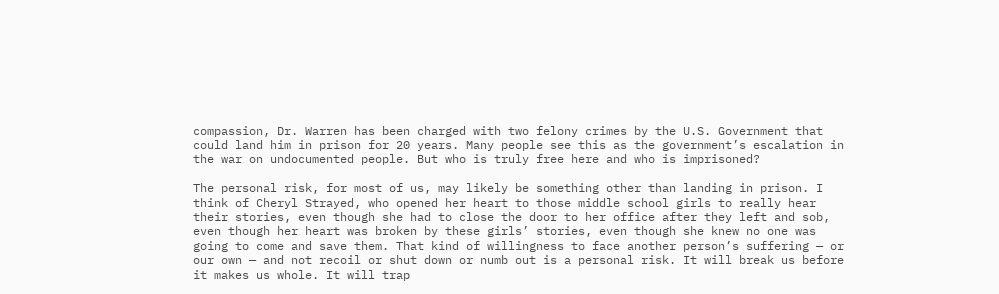compassion, Dr. Warren has been charged with two felony crimes by the U.S. Government that could land him in prison for 20 years. Many people see this as the government’s escalation in the war on undocumented people. But who is truly free here and who is imprisoned?

The personal risk, for most of us, may likely be something other than landing in prison. I think of Cheryl Strayed, who opened her heart to those middle school girls to really hear their stories, even though she had to close the door to her office after they left and sob, even though her heart was broken by these girls’ stories, even though she knew no one was going to come and save them. That kind of willingness to face another person’s suffering — or our own — and not recoil or shut down or numb out is a personal risk. It will break us before it makes us whole. It will trap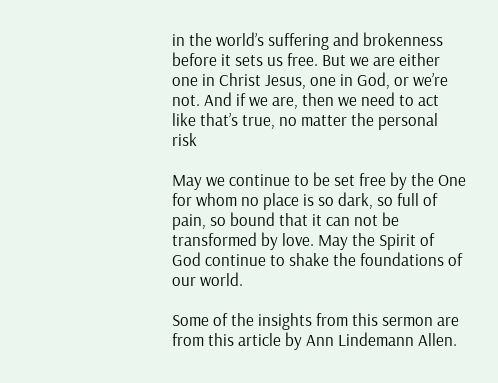in the world’s suffering and brokenness before it sets us free. But we are either one in Christ Jesus, one in God, or we’re not. And if we are, then we need to act like that’s true, no matter the personal risk

May we continue to be set free by the One for whom no place is so dark, so full of pain, so bound that it can not be transformed by love. May the Spirit of God continue to shake the foundations of our world.

Some of the insights from this sermon are from this article by Ann Lindemann Allen.